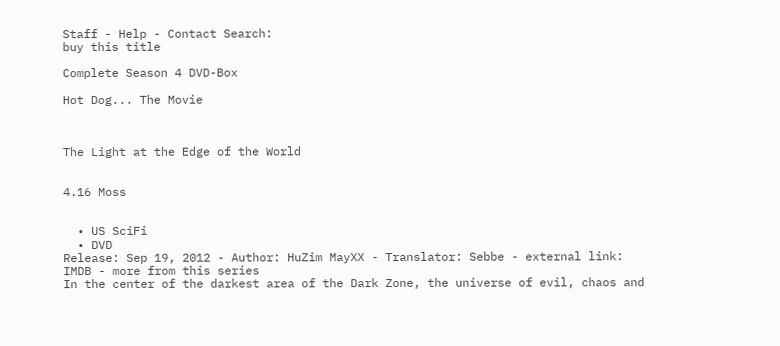Staff - Help - Contact Search:
buy this title

Complete Season 4 DVD-Box

Hot Dog... The Movie



The Light at the Edge of the World


4.16 Moss


  • US SciFi
  • DVD
Release: Sep 19, 2012 - Author: HuZim MayXX - Translator: Sebbe - external link: IMDB - more from this series
In the center of the darkest area of the Dark Zone, the universe of evil, chaos and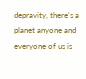depravity, there's a planet anyone and everyone of us is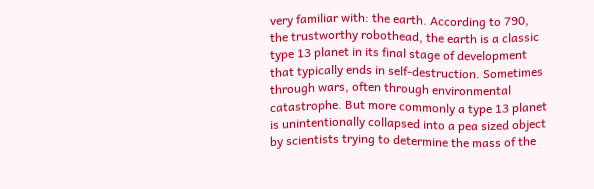very familiar with: the earth. According to 790, the trustworthy robothead, the earth is a classic type 13 planet in its final stage of development that typically ends in self-destruction. Sometimes through wars, often through environmental catastrophe. But more commonly a type 13 planet is unintentionally collapsed into a pea sized object by scientists trying to determine the mass of the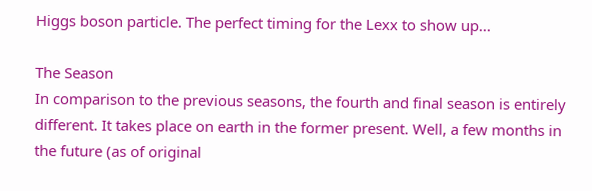Higgs boson particle. The perfect timing for the Lexx to show up...

The Season
In comparison to the previous seasons, the fourth and final season is entirely different. It takes place on earth in the former present. Well, a few months in the future (as of original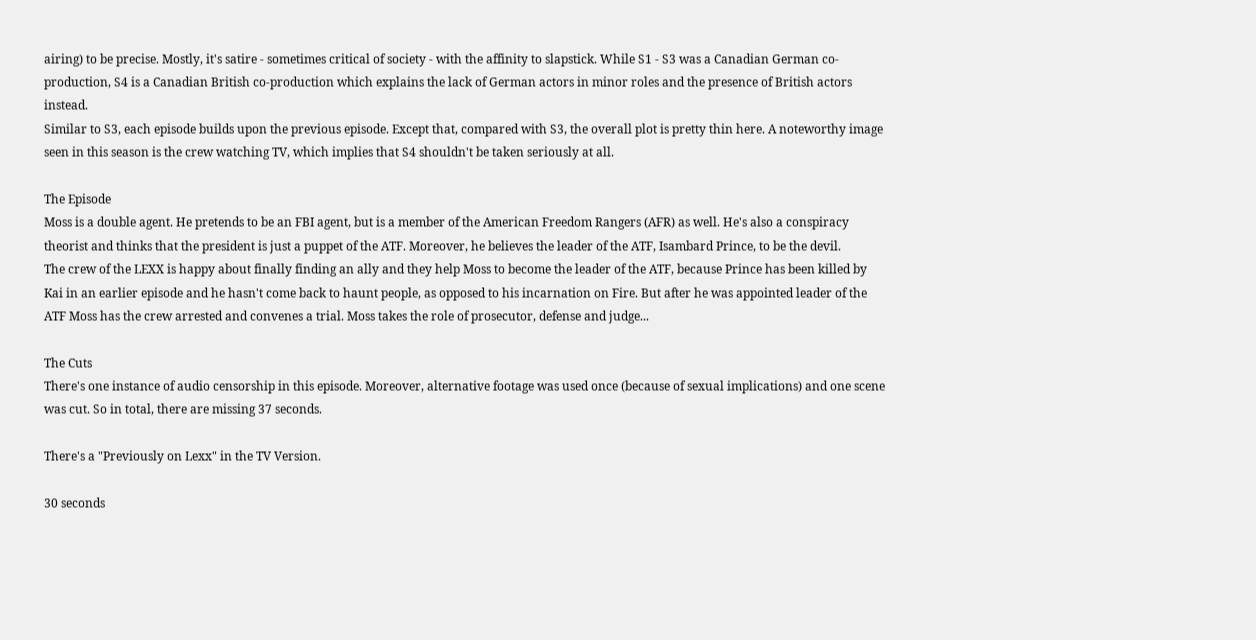airing) to be precise. Mostly, it's satire - sometimes critical of society - with the affinity to slapstick. While S1 - S3 was a Canadian German co-production, S4 is a Canadian British co-production which explains the lack of German actors in minor roles and the presence of British actors instead.
Similar to S3, each episode builds upon the previous episode. Except that, compared with S3, the overall plot is pretty thin here. A noteworthy image seen in this season is the crew watching TV, which implies that S4 shouldn't be taken seriously at all.

The Episode
Moss is a double agent. He pretends to be an FBI agent, but is a member of the American Freedom Rangers (AFR) as well. He's also a conspiracy theorist and thinks that the president is just a puppet of the ATF. Moreover, he believes the leader of the ATF, Isambard Prince, to be the devil.
The crew of the LEXX is happy about finally finding an ally and they help Moss to become the leader of the ATF, because Prince has been killed by Kai in an earlier episode and he hasn't come back to haunt people, as opposed to his incarnation on Fire. But after he was appointed leader of the ATF Moss has the crew arrested and convenes a trial. Moss takes the role of prosecutor, defense and judge...

The Cuts
There's one instance of audio censorship in this episode. Moreover, alternative footage was used once (because of sexual implications) and one scene was cut. So in total, there are missing 37 seconds.

There's a "Previously on Lexx" in the TV Version.

30 seconds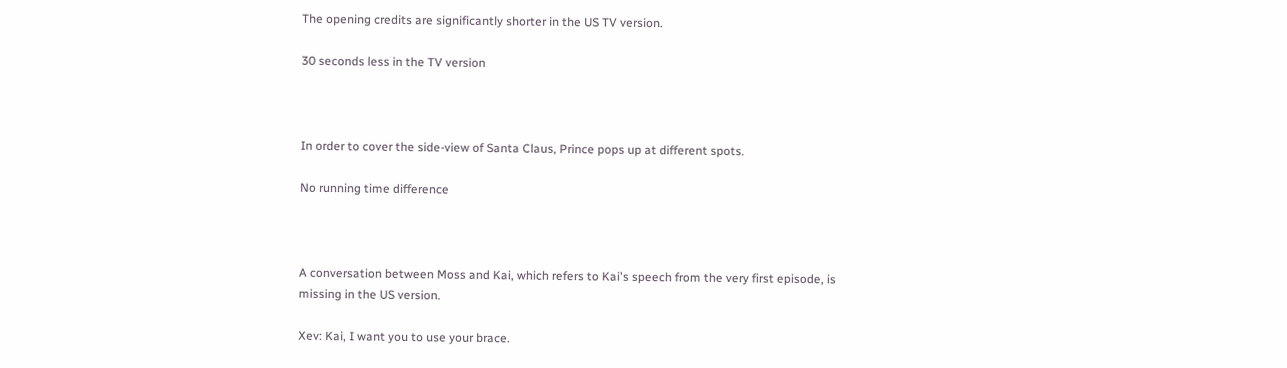The opening credits are significantly shorter in the US TV version.

30 seconds less in the TV version



In order to cover the side-view of Santa Claus, Prince pops up at different spots.

No running time difference



A conversation between Moss and Kai, which refers to Kai's speech from the very first episode, is missing in the US version.

Xev: Kai, I want you to use your brace.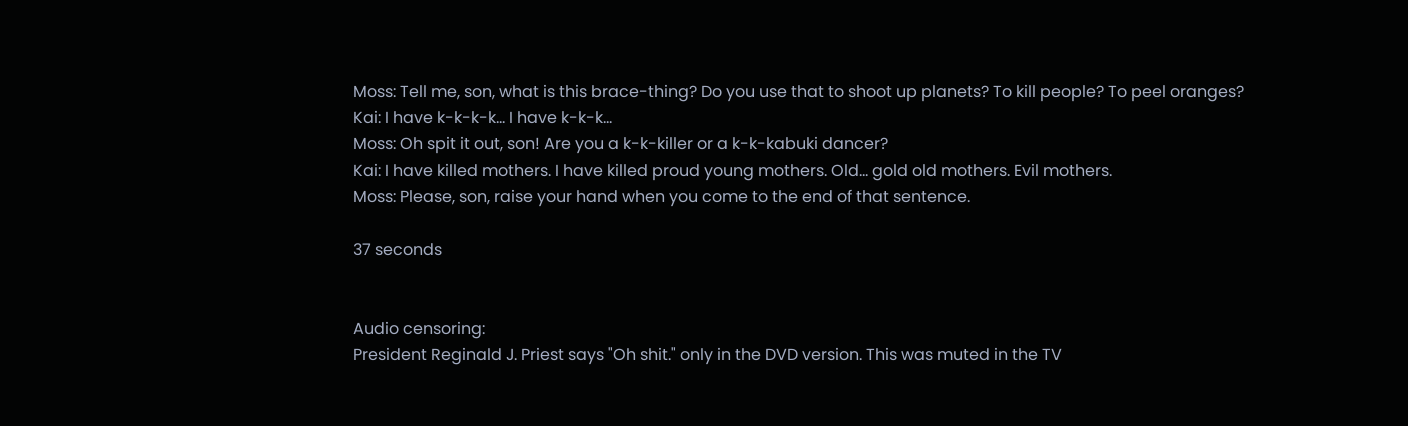Moss: Tell me, son, what is this brace-thing? Do you use that to shoot up planets? To kill people? To peel oranges?
Kai: I have k-k-k-k... I have k-k-k...
Moss: Oh spit it out, son! Are you a k-k-killer or a k-k-kabuki dancer?
Kai: I have killed mothers. I have killed proud young mothers. Old... gold old mothers. Evil mothers.
Moss: Please, son, raise your hand when you come to the end of that sentence.

37 seconds


Audio censoring:
President Reginald J. Priest says "Oh shit." only in the DVD version. This was muted in the TV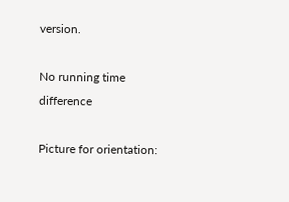version.

No running time difference

Picture for orientation: